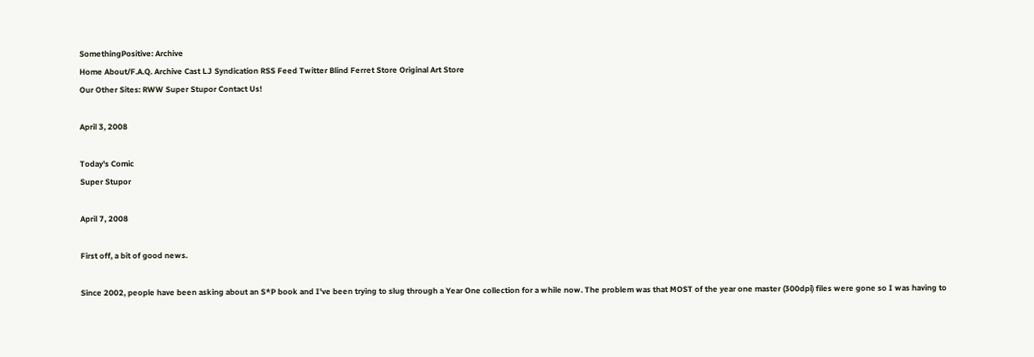SomethingPositive: Archive
Home About/F.A.Q. Archive Cast LJ Syndication RSS Feed Twitter Blind Ferret Store Original Art Store
Our Other Sites: RWW Super Stupor Contact Us!

April 3, 2008

Today's Comic
Super Stupor

April 7, 2008

First off, a bit of good news.

Since 2002, people have been asking about an S*P book and I've been trying to slug through a Year One collection for a while now. The problem was that MOST of the year one master (300dpi) files were gone so I was having to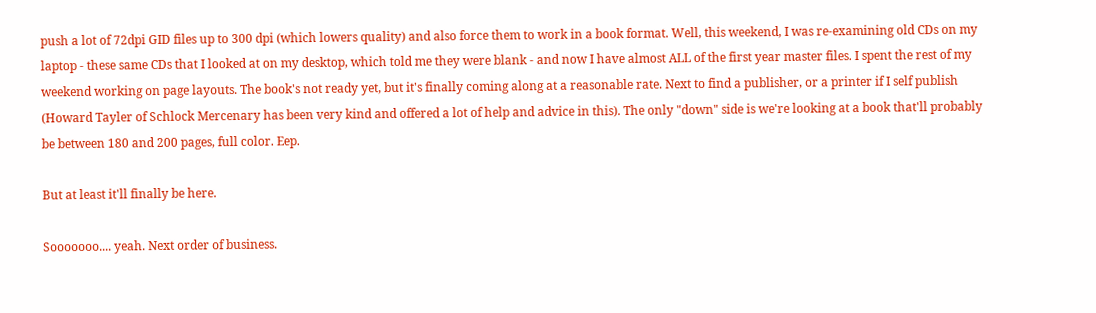push a lot of 72dpi GID files up to 300 dpi (which lowers quality) and also force them to work in a book format. Well, this weekend, I was re-examining old CDs on my laptop - these same CDs that I looked at on my desktop, which told me they were blank - and now I have almost ALL of the first year master files. I spent the rest of my weekend working on page layouts. The book's not ready yet, but it's finally coming along at a reasonable rate. Next to find a publisher, or a printer if I self publish (Howard Tayler of Schlock Mercenary has been very kind and offered a lot of help and advice in this). The only "down" side is we're looking at a book that'll probably be between 180 and 200 pages, full color. Eep.

But at least it'll finally be here.

Sooooooo.... yeah. Next order of business.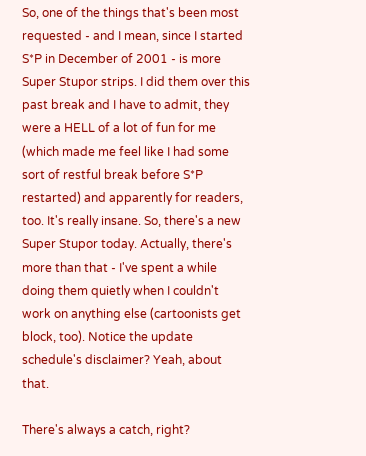So, one of the things that's been most requested - and I mean, since I started S*P in December of 2001 - is more Super Stupor strips. I did them over this past break and I have to admit, they were a HELL of a lot of fun for me (which made me feel like I had some sort of restful break before S*P restarted) and apparently for readers, too. It's really insane. So, there's a new Super Stupor today. Actually, there's more than that - I've spent a while doing them quietly when I couldn't work on anything else (cartoonists get block, too). Notice the update schedule's disclaimer? Yeah, about that.

There's always a catch, right?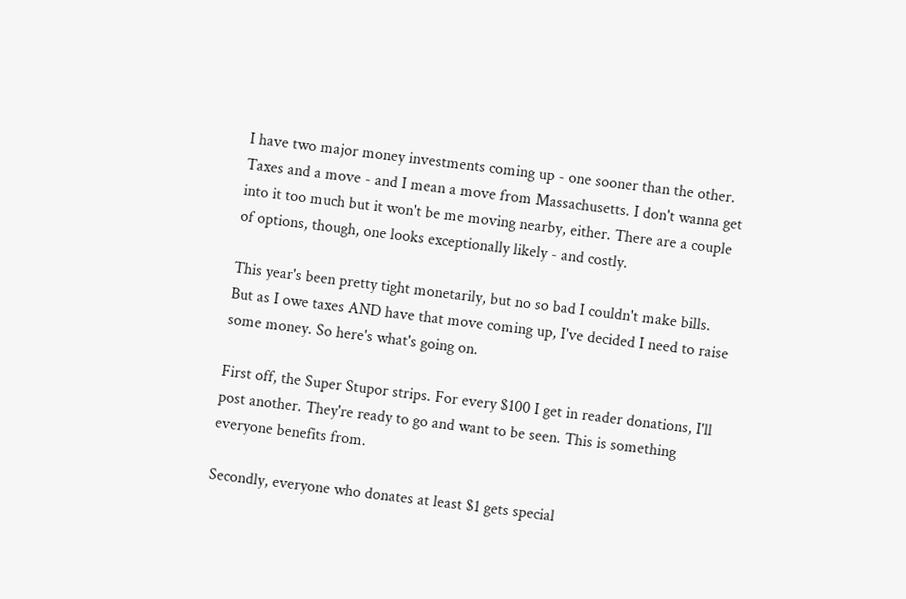I have two major money investments coming up - one sooner than the other. Taxes and a move - and I mean a move from Massachusetts. I don't wanna get into it too much but it won't be me moving nearby, either. There are a couple of options, though, one looks exceptionally likely - and costly.

This year's been pretty tight monetarily, but no so bad I couldn't make bills. But as I owe taxes AND have that move coming up, I've decided I need to raise some money. So here's what's going on.

First off, the Super Stupor strips. For every $100 I get in reader donations, I'll post another. They're ready to go and want to be seen. This is something everyone benefits from.

Secondly, everyone who donates at least $1 gets special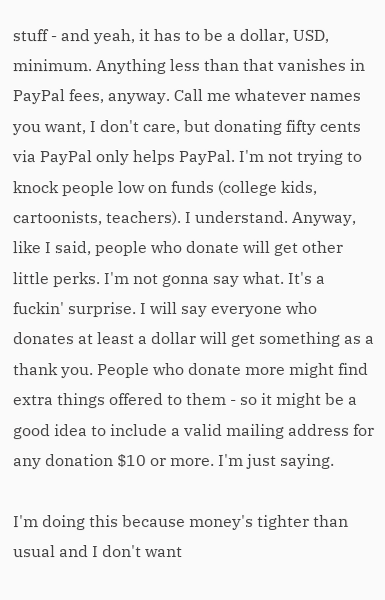stuff - and yeah, it has to be a dollar, USD, minimum. Anything less than that vanishes in PayPal fees, anyway. Call me whatever names you want, I don't care, but donating fifty cents via PayPal only helps PayPal. I'm not trying to knock people low on funds (college kids, cartoonists, teachers). I understand. Anyway, like I said, people who donate will get other little perks. I'm not gonna say what. It's a fuckin' surprise. I will say everyone who donates at least a dollar will get something as a thank you. People who donate more might find extra things offered to them - so it might be a good idea to include a valid mailing address for any donation $10 or more. I'm just saying.

I'm doing this because money's tighter than usual and I don't want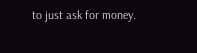to just ask for money.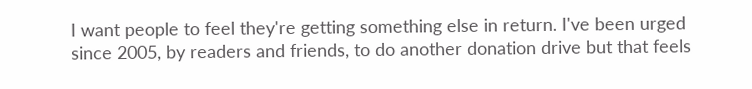I want people to feel they're getting something else in return. I've been urged since 2005, by readers and friends, to do another donation drive but that feels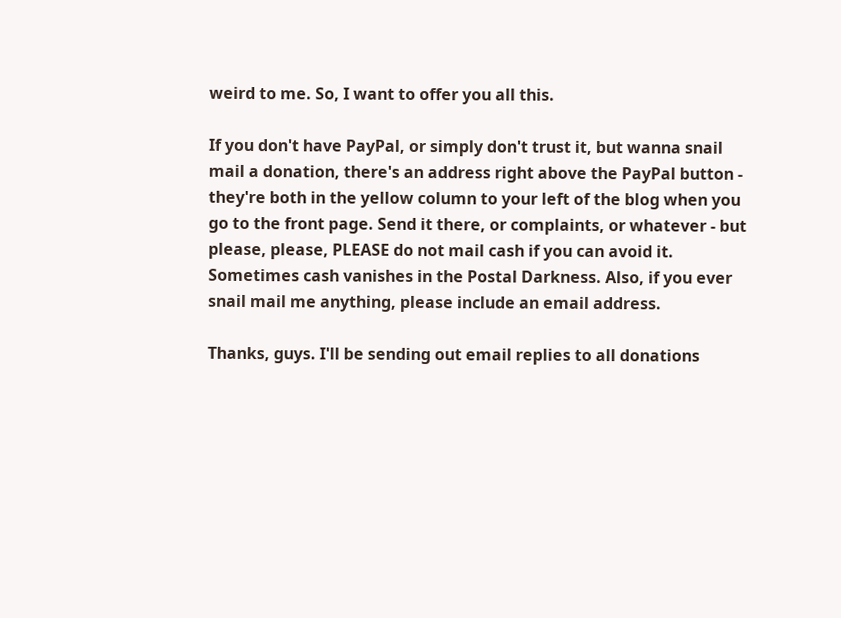weird to me. So, I want to offer you all this.

If you don't have PayPal, or simply don't trust it, but wanna snail mail a donation, there's an address right above the PayPal button - they're both in the yellow column to your left of the blog when you go to the front page. Send it there, or complaints, or whatever - but please, please, PLEASE do not mail cash if you can avoid it. Sometimes cash vanishes in the Postal Darkness. Also, if you ever snail mail me anything, please include an email address.

Thanks, guys. I'll be sending out email replies to all donations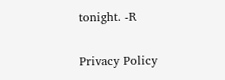tonight. -R

Privacy Policy